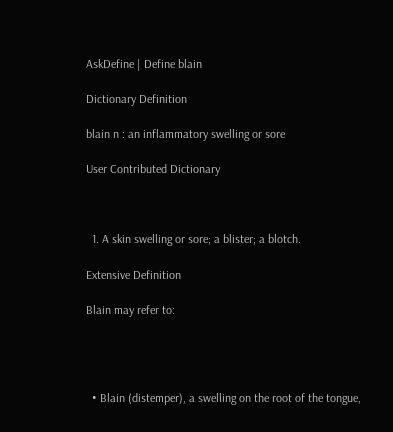AskDefine | Define blain

Dictionary Definition

blain n : an inflammatory swelling or sore

User Contributed Dictionary



  1. A skin swelling or sore; a blister; a blotch.

Extensive Definition

Blain may refer to:




  • Blain (distemper), a swelling on the root of the tongue,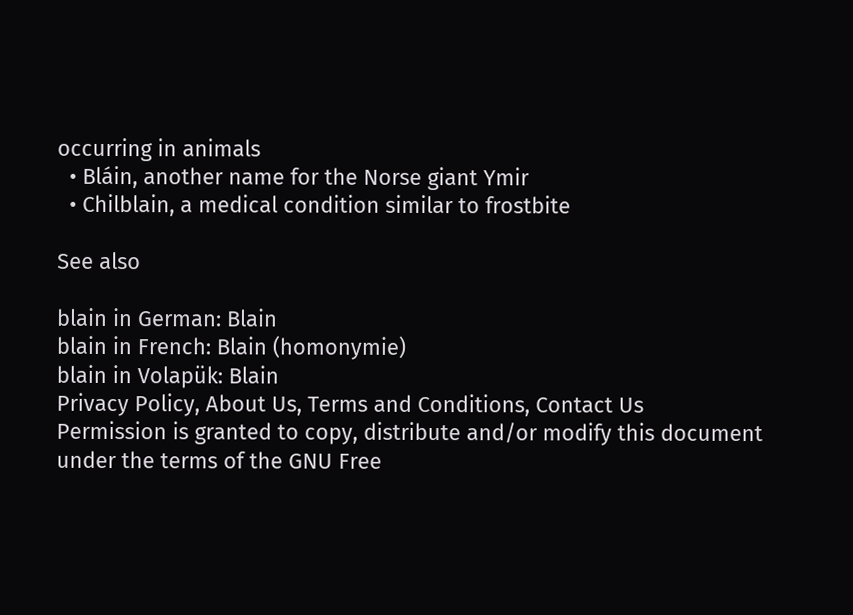occurring in animals
  • Bláin, another name for the Norse giant Ymir
  • Chilblain, a medical condition similar to frostbite

See also

blain in German: Blain
blain in French: Blain (homonymie)
blain in Volapük: Blain
Privacy Policy, About Us, Terms and Conditions, Contact Us
Permission is granted to copy, distribute and/or modify this document under the terms of the GNU Free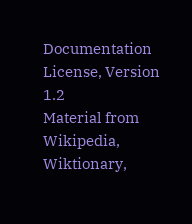Documentation License, Version 1.2
Material from Wikipedia, Wiktionary,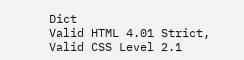Dict
Valid HTML 4.01 Strict, Valid CSS Level 2.1